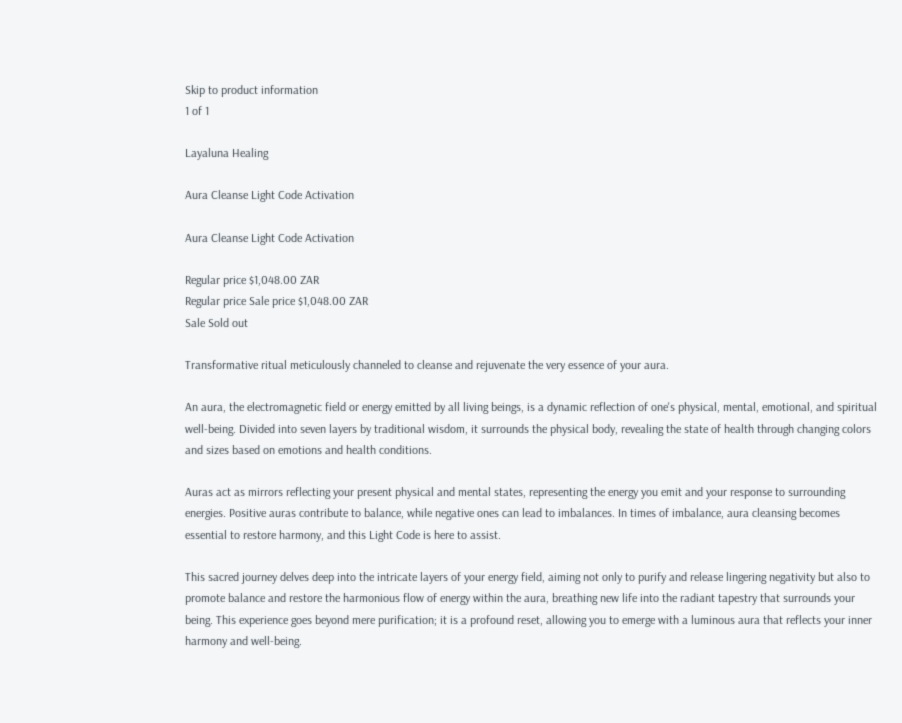Skip to product information
1 of 1

Layaluna Healing

Aura Cleanse Light Code Activation

Aura Cleanse Light Code Activation

Regular price $1,048.00 ZAR
Regular price Sale price $1,048.00 ZAR
Sale Sold out

Transformative ritual meticulously channeled to cleanse and rejuvenate the very essence of your aura.

An aura, the electromagnetic field or energy emitted by all living beings, is a dynamic reflection of one's physical, mental, emotional, and spiritual well-being. Divided into seven layers by traditional wisdom, it surrounds the physical body, revealing the state of health through changing colors and sizes based on emotions and health conditions.

Auras act as mirrors reflecting your present physical and mental states, representing the energy you emit and your response to surrounding energies. Positive auras contribute to balance, while negative ones can lead to imbalances. In times of imbalance, aura cleansing becomes essential to restore harmony, and this Light Code is here to assist.

This sacred journey delves deep into the intricate layers of your energy field, aiming not only to purify and release lingering negativity but also to promote balance and restore the harmonious flow of energy within the aura, breathing new life into the radiant tapestry that surrounds your being. This experience goes beyond mere purification; it is a profound reset, allowing you to emerge with a luminous aura that reflects your inner harmony and well-being.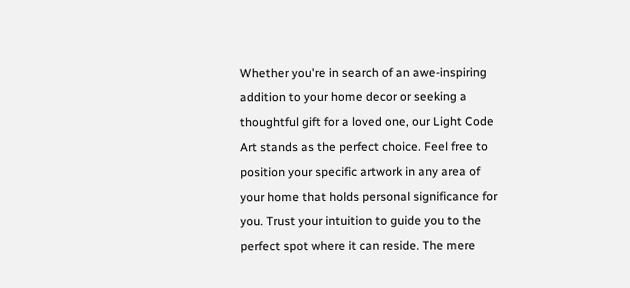Whether you're in search of an awe-inspiring addition to your home decor or seeking a thoughtful gift for a loved one, our Light Code Art stands as the perfect choice. Feel free to position your specific artwork in any area of your home that holds personal significance for you. Trust your intuition to guide you to the perfect spot where it can reside. The mere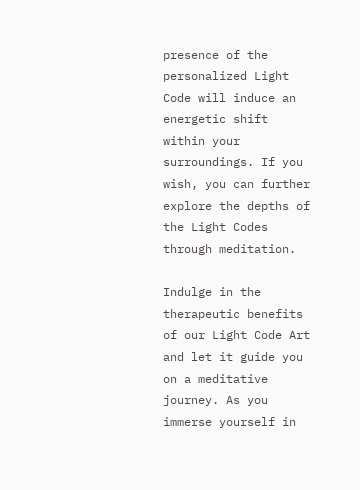presence of the personalized Light Code will induce an energetic shift within your surroundings. If you wish, you can further explore the depths of the Light Codes through meditation.

Indulge in the therapeutic benefits of our Light Code Art and let it guide you on a meditative journey. As you immerse yourself in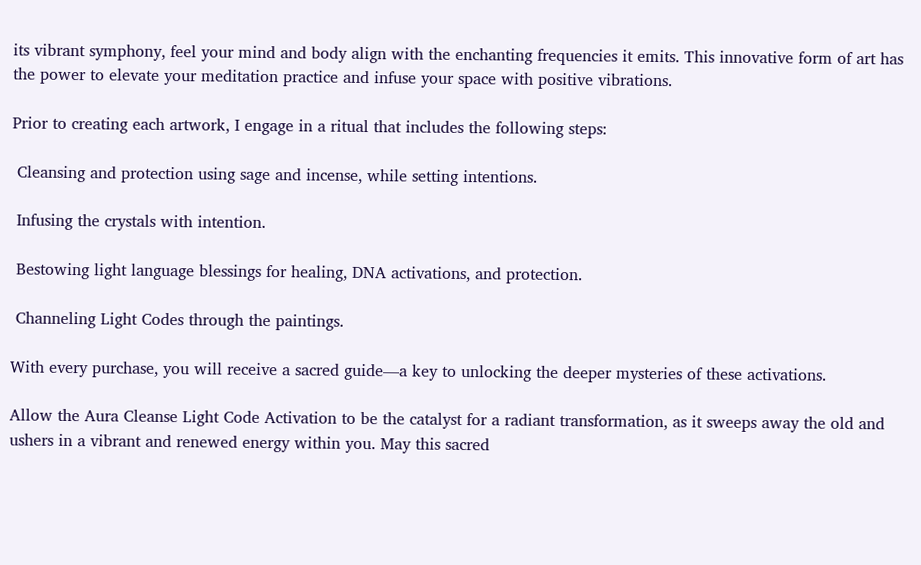its vibrant symphony, feel your mind and body align with the enchanting frequencies it emits. This innovative form of art has the power to elevate your meditation practice and infuse your space with positive vibrations.

Prior to creating each artwork, I engage in a ritual that includes the following steps:

 Cleansing and protection using sage and incense, while setting intentions.

 Infusing the crystals with intention.

 Bestowing light language blessings for healing, DNA activations, and protection.

 Channeling Light Codes through the paintings.

With every purchase, you will receive a sacred guide—a key to unlocking the deeper mysteries of these activations.

Allow the Aura Cleanse Light Code Activation to be the catalyst for a radiant transformation, as it sweeps away the old and ushers in a vibrant and renewed energy within you. May this sacred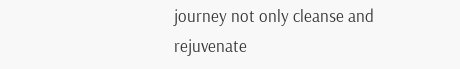journey not only cleanse and rejuvenate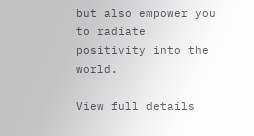but also empower you to radiate positivity into the world.

View full details